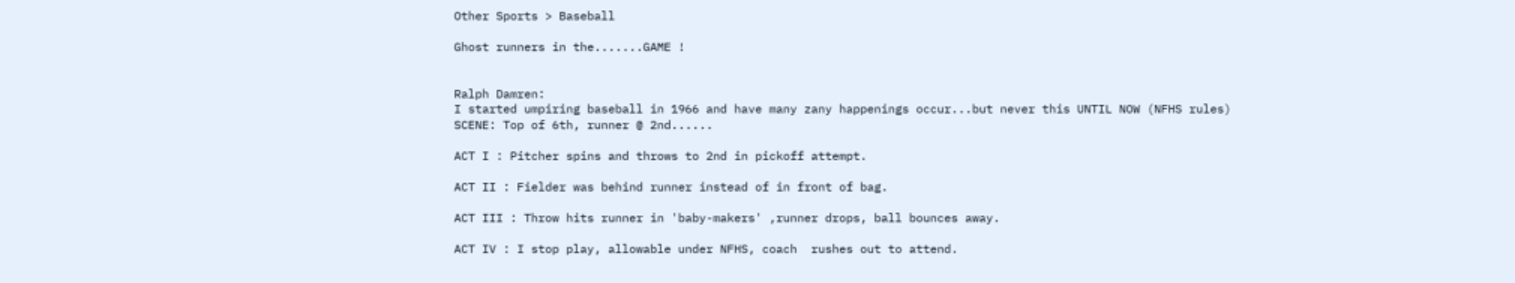Other Sports > Baseball

Ghost runners in the.......GAME !


Ralph Damren:
I started umpiring baseball in 1966 and have many zany happenings occur...but never this UNTIL NOW (NFHS rules)
SCENE: Top of 6th, runner @ 2nd......

ACT I : Pitcher spins and throws to 2nd in pickoff attempt.

ACT II : Fielder was behind runner instead of in front of bag.

ACT III : Throw hits runner in 'baby-makers' ,runner drops, ball bounces away.

ACT IV : I stop play, allowable under NFHS, coach  rushes out to attend.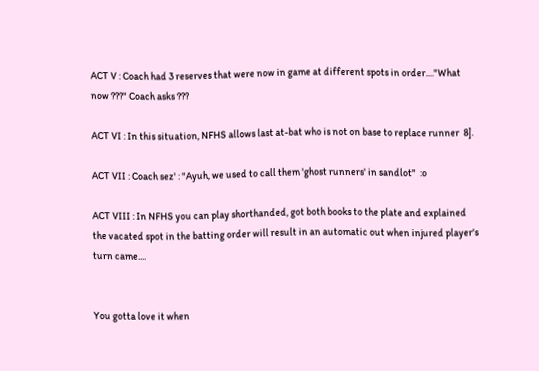ACT V : Coach had 3 reserves that were now in game at different spots in order...."What now ???" Coach asks ???

ACT VI : In this situation, NFHS allows last at-bat who is not on base to replace runner  8].

ACT VII : Coach sez' : "Ayuh, we used to call them 'ghost runners' in sandlot"  :o

ACT VIII : In NFHS you can play shorthanded, got both books to the plate and explained the vacated spot in the batting order will result in an automatic out when injured player's turn came....


You gotta love it when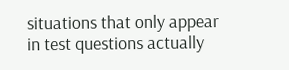situations that only appear in test questions actually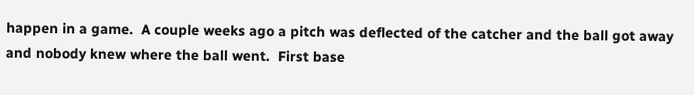happen in a game.  A couple weeks ago a pitch was deflected of the catcher and the ball got away and nobody knew where the ball went.  First base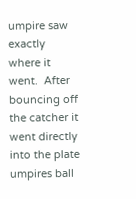umpire saw exactly where it went.  After bouncing off the catcher it went directly into the plate umpires ball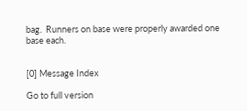bag.  Runners on base were properly awarded one base each.


[0] Message Index

Go to full version